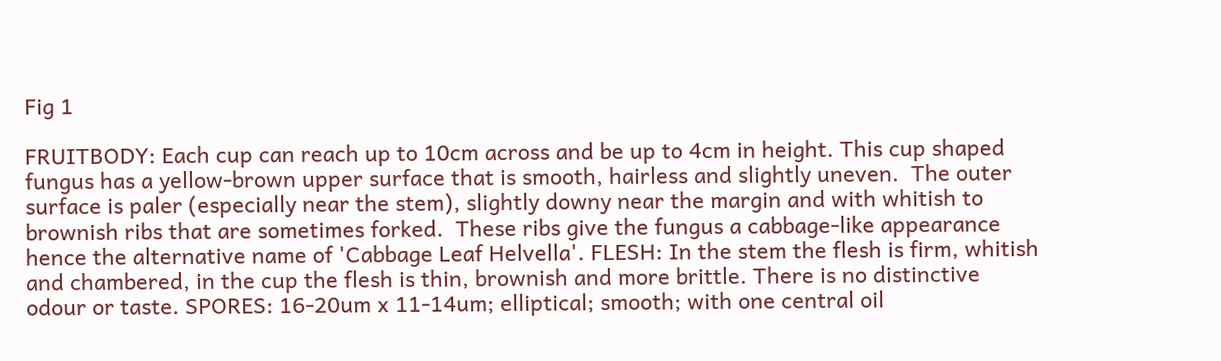Fig 1

FRUITBODY: Each cup can reach up to 10cm across and be up to 4cm in height. This cup shaped fungus has a yellow-brown upper surface that is smooth, hairless and slightly uneven.  The outer surface is paler (especially near the stem), slightly downy near the margin and with whitish to brownish ribs that are sometimes forked.  These ribs give the fungus a cabbage-like appearance hence the alternative name of 'Cabbage Leaf Helvella'. FLESH: In the stem the flesh is firm, whitish and chambered, in the cup the flesh is thin, brownish and more brittle. There is no distinctive odour or taste. SPORES: 16-20um x 11-14um; elliptical; smooth; with one central oil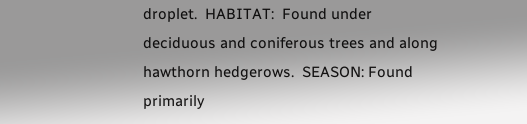droplet.  HABITAT:  Found under deciduous and coniferous trees and along hawthorn hedgerows.  SEASON: Found primarily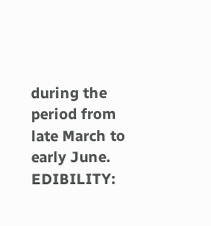during the period from late March to early June. EDIBILITY: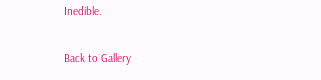Inedible.

Back to Gallery